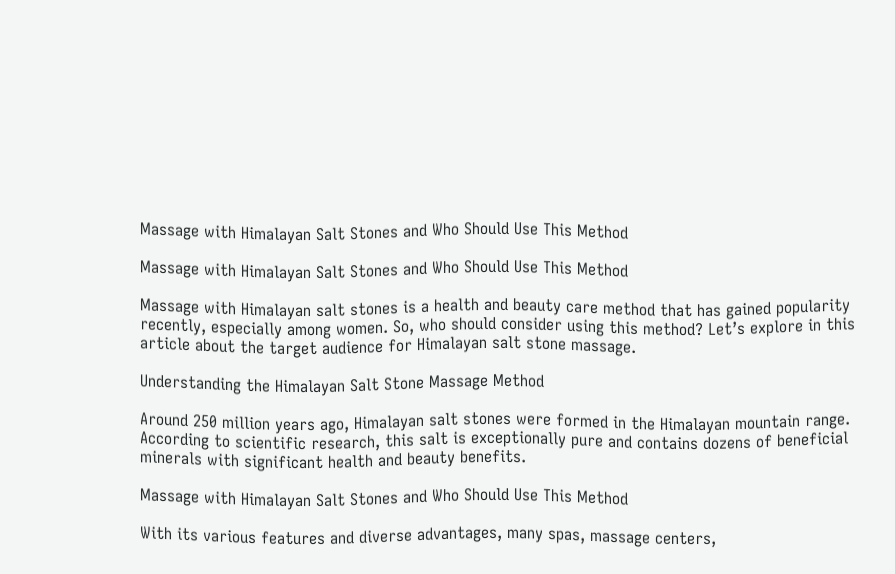Massage with Himalayan Salt Stones and Who Should Use This Method

Massage with Himalayan Salt Stones and Who Should Use This Method

Massage with Himalayan salt stones is a health and beauty care method that has gained popularity recently, especially among women. So, who should consider using this method? Let’s explore in this article about the target audience for Himalayan salt stone massage.

Understanding the Himalayan Salt Stone Massage Method

Around 250 million years ago, Himalayan salt stones were formed in the Himalayan mountain range. According to scientific research, this salt is exceptionally pure and contains dozens of beneficial minerals with significant health and beauty benefits.

Massage with Himalayan Salt Stones and Who Should Use This Method

With its various features and diverse advantages, many spas, massage centers,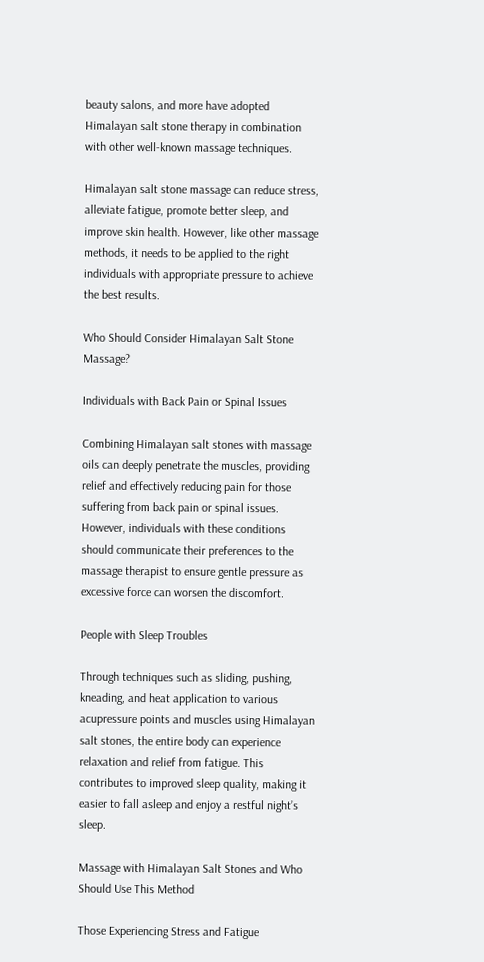beauty salons, and more have adopted Himalayan salt stone therapy in combination with other well-known massage techniques.

Himalayan salt stone massage can reduce stress, alleviate fatigue, promote better sleep, and improve skin health. However, like other massage methods, it needs to be applied to the right individuals with appropriate pressure to achieve the best results.

Who Should Consider Himalayan Salt Stone Massage?

Individuals with Back Pain or Spinal Issues

Combining Himalayan salt stones with massage oils can deeply penetrate the muscles, providing relief and effectively reducing pain for those suffering from back pain or spinal issues. However, individuals with these conditions should communicate their preferences to the massage therapist to ensure gentle pressure as excessive force can worsen the discomfort.

People with Sleep Troubles

Through techniques such as sliding, pushing, kneading, and heat application to various acupressure points and muscles using Himalayan salt stones, the entire body can experience relaxation and relief from fatigue. This contributes to improved sleep quality, making it easier to fall asleep and enjoy a restful night’s sleep.

Massage with Himalayan Salt Stones and Who Should Use This Method

Those Experiencing Stress and Fatigue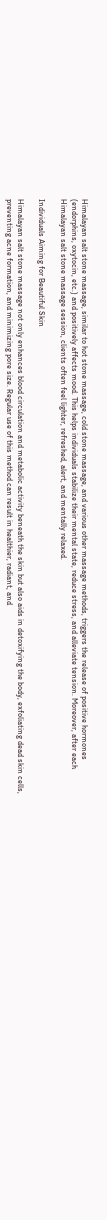Himalayan salt stone massage, similar to hot stone massage, cold stone massage, and various other massage methods, triggers the release of positive hormones (endorphins, oxytocin, etc.) and positively affects mood. This helps individuals stabilize their mental state, reduce stress, and alleviate tension. Moreover, after each Himalayan salt stone massage session, clients often feel lighter, refreshed, alert, and mentally relaxed.

Individuals Aiming for Beautiful Skin

Himalayan salt stone massage not only enhances blood circulation and metabolic activity beneath the skin but also aids in detoxifying the body, exfoliating dead skin cells, preventing acne formation, and minimizing pore size. Regular use of this method can result in healthier, radiant, and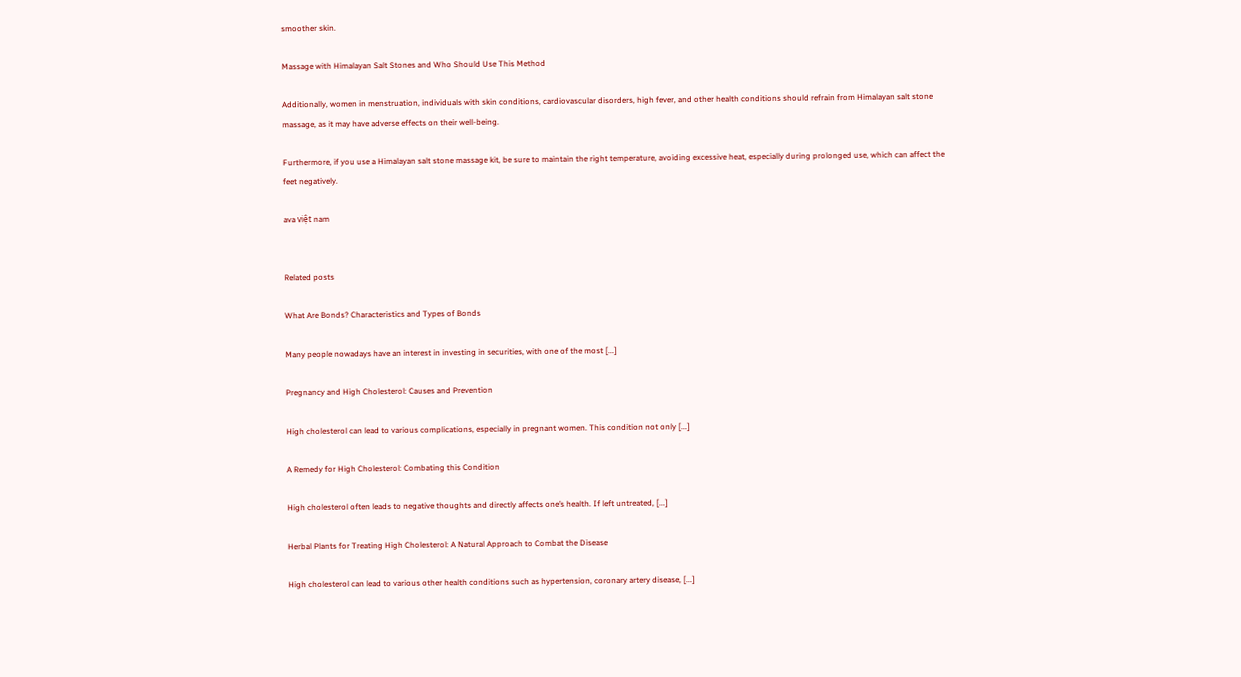smoother skin.

Massage with Himalayan Salt Stones and Who Should Use This Method

Additionally, women in menstruation, individuals with skin conditions, cardiovascular disorders, high fever, and other health conditions should refrain from Himalayan salt stone massage, as it may have adverse effects on their well-being.

Furthermore, if you use a Himalayan salt stone massage kit, be sure to maintain the right temperature, avoiding excessive heat, especially during prolonged use, which can affect the feet negatively.

ava việt nam


Related posts

What Are Bonds? Characteristics and Types of Bonds

Many people nowadays have an interest in investing in securities, with one of the most [...]

Pregnancy and High Cholesterol: Causes and Prevention

High cholesterol can lead to various complications, especially in pregnant women. This condition not only [...]

A Remedy for High Cholesterol: Combating this Condition

High cholesterol often leads to negative thoughts and directly affects one’s health. If left untreated, [...]

Herbal Plants for Treating High Cholesterol: A Natural Approach to Combat the Disease

High cholesterol can lead to various other health conditions such as hypertension, coronary artery disease, [...]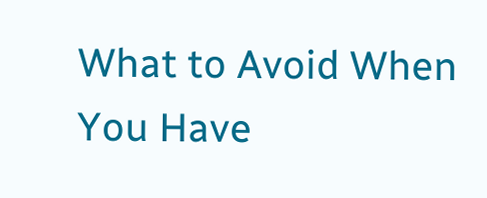What to Avoid When You Have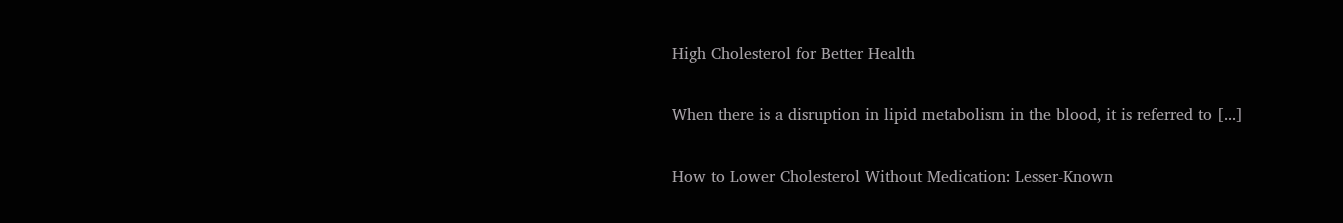High Cholesterol for Better Health

When there is a disruption in lipid metabolism in the blood, it is referred to [...]

How to Lower Cholesterol Without Medication: Lesser-Known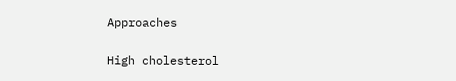Approaches

High cholesterol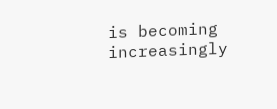is becoming increasingly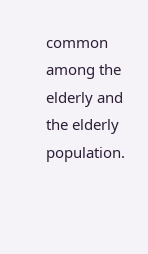common among the elderly and the elderly population.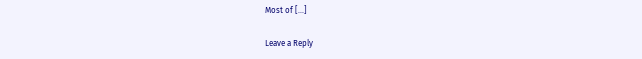Most of [...]

Leave a Reply